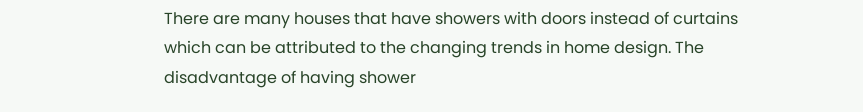There are many houses that have showers with doors instead of curtains which can be attributed to the changing trends in home design. The disadvantage of having shower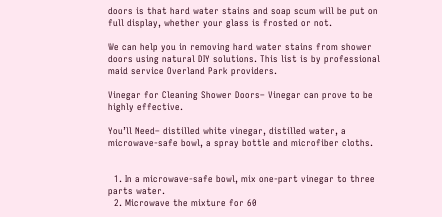doors is that hard water stains and soap scum will be put on full display, whether your glass is frosted or not.

We can help you in removing hard water stains from shower doors using natural DIY solutions. This list is by professional maid service Overland Park providers.

Vinegar for Cleaning Shower Doors– Vinegar can prove to be highly effective.

You’ll Need– distilled white vinegar, distilled water, a microwave-safe bowl, a spray bottle and microfiber cloths.


  1. In a microwave-safe bowl, mix one-part vinegar to three parts water.
  2. Microwave the mixture for 60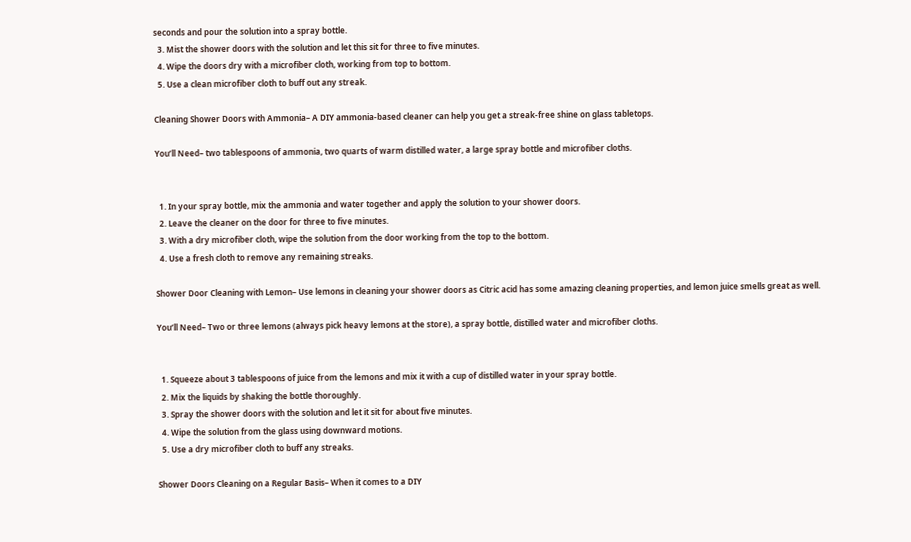seconds and pour the solution into a spray bottle.
  3. Mist the shower doors with the solution and let this sit for three to five minutes.
  4. Wipe the doors dry with a microfiber cloth, working from top to bottom.
  5. Use a clean microfiber cloth to buff out any streak.

Cleaning Shower Doors with Ammonia– A DIY ammonia-based cleaner can help you get a streak-free shine on glass tabletops.

You’ll Need– two tablespoons of ammonia, two quarts of warm distilled water, a large spray bottle and microfiber cloths.


  1. In your spray bottle, mix the ammonia and water together and apply the solution to your shower doors.
  2. Leave the cleaner on the door for three to five minutes.
  3. With a dry microfiber cloth, wipe the solution from the door working from the top to the bottom.
  4. Use a fresh cloth to remove any remaining streaks.

Shower Door Cleaning with Lemon– Use lemons in cleaning your shower doors as Citric acid has some amazing cleaning properties, and lemon juice smells great as well.

You’ll Need– Two or three lemons (always pick heavy lemons at the store), a spray bottle, distilled water and microfiber cloths.


  1. Squeeze about 3 tablespoons of juice from the lemons and mix it with a cup of distilled water in your spray bottle.
  2. Mix the liquids by shaking the bottle thoroughly.
  3. Spray the shower doors with the solution and let it sit for about five minutes.
  4. Wipe the solution from the glass using downward motions.
  5. Use a dry microfiber cloth to buff any streaks.

Shower Doors Cleaning on a Regular Basis– When it comes to a DIY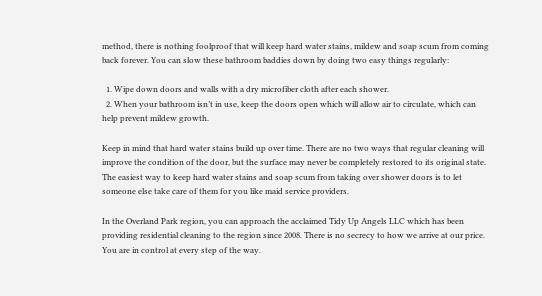method, there is nothing foolproof that will keep hard water stains, mildew and soap scum from coming back forever. You can slow these bathroom baddies down by doing two easy things regularly:

  1. Wipe down doors and walls with a dry microfiber cloth after each shower.
  2. When your bathroom isn’t in use, keep the doors open which will allow air to circulate, which can help prevent mildew growth.

Keep in mind that hard water stains build up over time. There are no two ways that regular cleaning will improve the condition of the door, but the surface may never be completely restored to its original state. The easiest way to keep hard water stains and soap scum from taking over shower doors is to let someone else take care of them for you like maid service providers.

In the Overland Park region, you can approach the acclaimed Tidy Up Angels LLC which has been providing residential cleaning to the region since 2008. There is no secrecy to how we arrive at our price. You are in control at every step of the way.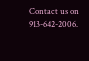Contact us on 913-642-2006.